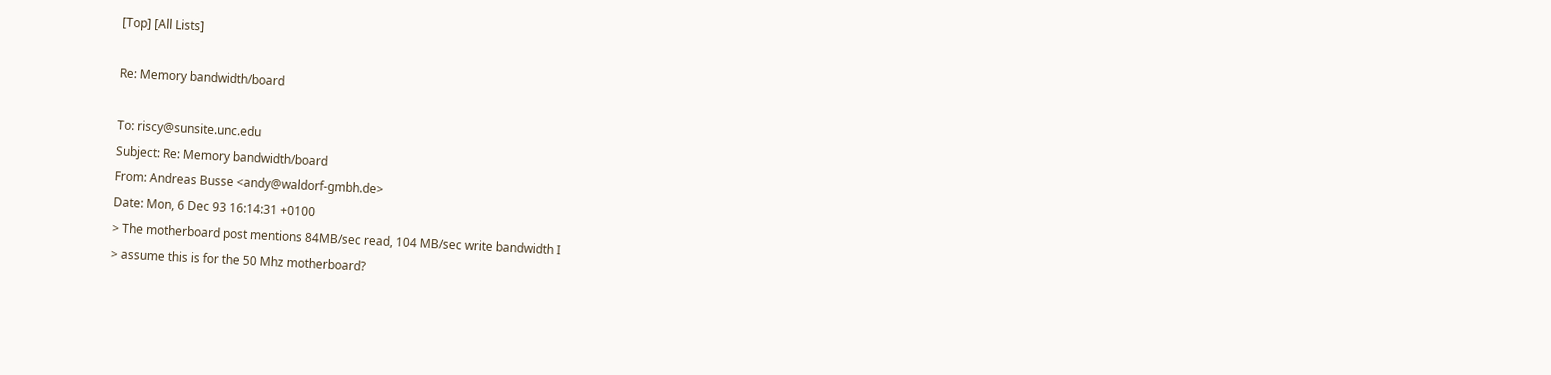[Top] [All Lists]

Re: Memory bandwidth/board

To: riscy@sunsite.unc.edu
Subject: Re: Memory bandwidth/board
From: Andreas Busse <andy@waldorf-gmbh.de>
Date: Mon, 6 Dec 93 16:14:31 +0100
> The motherboard post mentions 84MB/sec read, 104 MB/sec write bandwidth I
> assume this is for the 50 Mhz motherboard?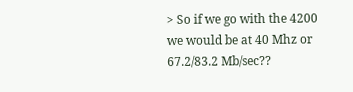> So if we go with the 4200 we would be at 40 Mhz or 67.2/83.2 Mb/sec??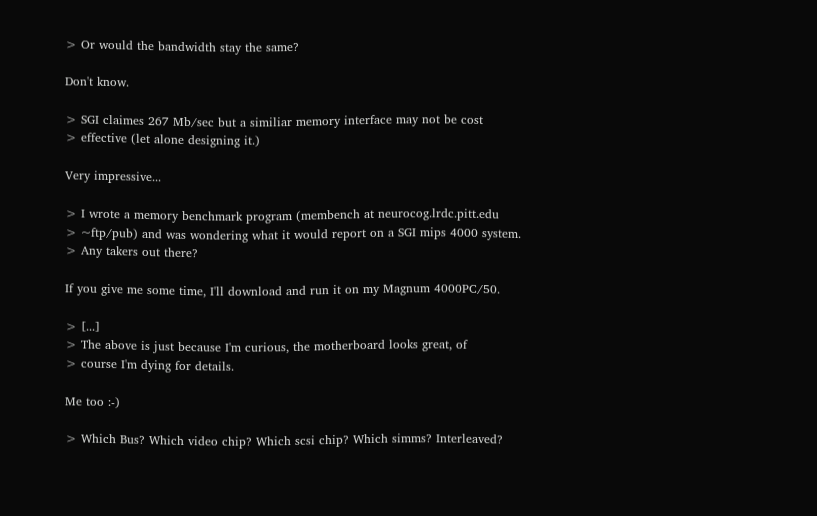> Or would the bandwidth stay the same?

Don't know.

> SGI claimes 267 Mb/sec but a similiar memory interface may not be cost
> effective (let alone designing it.)

Very impressive...

> I wrote a memory benchmark program (membench at neurocog.lrdc.pitt.edu
> ~ftp/pub) and was wondering what it would report on a SGI mips 4000 system.
> Any takers out there?

If you give me some time, I'll download and run it on my Magnum 4000PC/50.

> [...]
> The above is just because I'm curious, the motherboard looks great, of
> course I'm dying for details.

Me too :-)

> Which Bus? Which video chip? Which scsi chip? Which simms? Interleaved?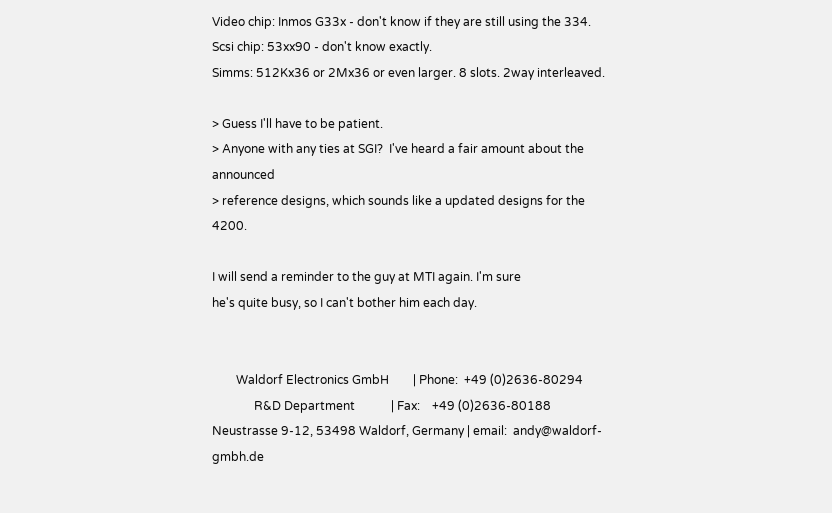Video chip: Inmos G33x - don't know if they are still using the 334.
Scsi chip: 53xx90 - don't know exactly.
Simms: 512Kx36 or 2Mx36 or even larger. 8 slots. 2way interleaved.

> Guess I'll have to be patient.
> Anyone with any ties at SGI?  I've heard a fair amount about the announced
> reference designs, which sounds like a updated designs for the 4200.

I will send a reminder to the guy at MTI again. I'm sure
he's quite busy, so I can't bother him each day.


        Waldorf Electronics GmbH        | Phone:  +49 (0)2636-80294
              R&D Department            | Fax:    +49 (0)2636-80188
Neustrasse 9-12, 53498 Waldorf, Germany | email:  andy@waldorf-gmbh.de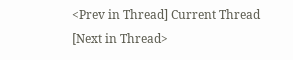<Prev in Thread] Current Thread [Next in Thread>